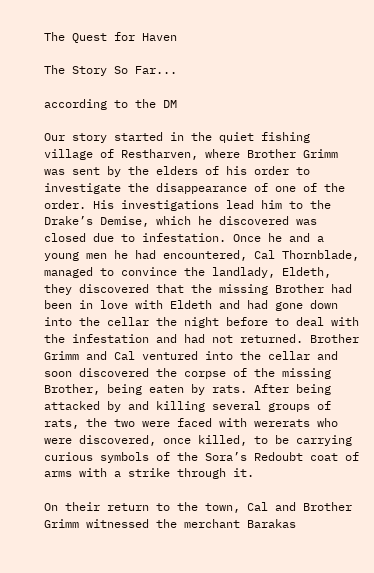The Quest for Haven

The Story So Far...

according to the DM

Our story started in the quiet fishing village of Restharven, where Brother Grimm was sent by the elders of his order to investigate the disappearance of one of the order. His investigations lead him to the Drake’s Demise, which he discovered was closed due to infestation. Once he and a young men he had encountered, Cal Thornblade, managed to convince the landlady, Eldeth, they discovered that the missing Brother had been in love with Eldeth and had gone down into the cellar the night before to deal with the infestation and had not returned. Brother Grimm and Cal ventured into the cellar and soon discovered the corpse of the missing Brother, being eaten by rats. After being attacked by and killing several groups of rats, the two were faced with wererats who were discovered, once killed, to be carrying curious symbols of the Sora’s Redoubt coat of arms with a strike through it.

On their return to the town, Cal and Brother Grimm witnessed the merchant Barakas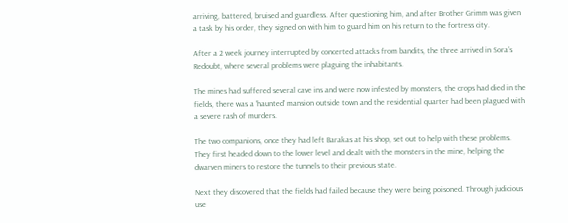arriving, battered, bruised and guardless. After questioning him, and after Brother Grimm was given a task by his order, they signed on with him to guard him on his return to the fortress city.

After a 2 week journey interrupted by concerted attacks from bandits, the three arrived in Sora’s Redoubt, where several problems were plaguing the inhabitants.

The mines had suffered several cave ins and were now infested by monsters, the crops had died in the fields, there was a ‘haunted’ mansion outside town and the residential quarter had been plagued with a severe rash of murders.

The two companions, once they had left Barakas at his shop, set out to help with these problems. They first headed down to the lower level and dealt with the monsters in the mine, helping the dwarven miners to restore the tunnels to their previous state.

Next they discovered that the fields had failed because they were being poisoned. Through judicious use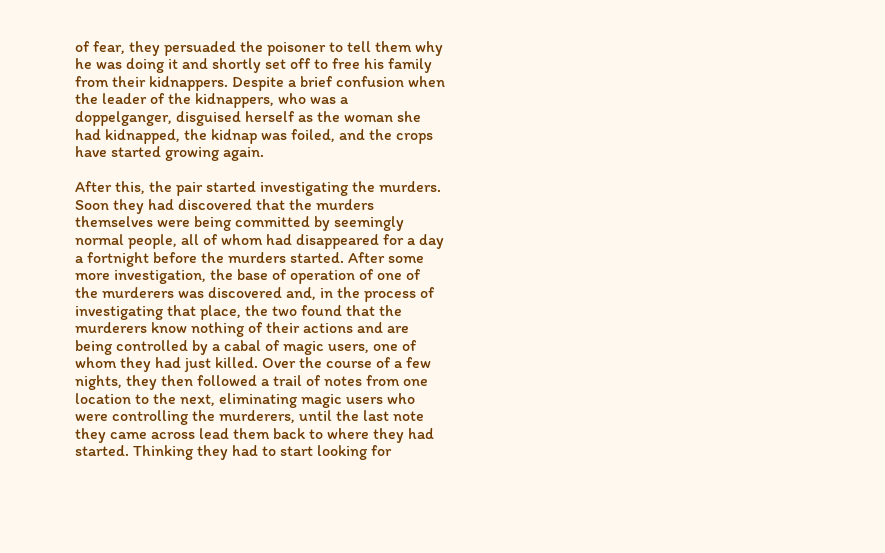of fear, they persuaded the poisoner to tell them why he was doing it and shortly set off to free his family from their kidnappers. Despite a brief confusion when the leader of the kidnappers, who was a doppelganger, disguised herself as the woman she had kidnapped, the kidnap was foiled, and the crops have started growing again.

After this, the pair started investigating the murders. Soon they had discovered that the murders themselves were being committed by seemingly normal people, all of whom had disappeared for a day a fortnight before the murders started. After some more investigation, the base of operation of one of the murderers was discovered and, in the process of investigating that place, the two found that the murderers know nothing of their actions and are being controlled by a cabal of magic users, one of whom they had just killed. Over the course of a few nights, they then followed a trail of notes from one location to the next, eliminating magic users who were controlling the murderers, until the last note they came across lead them back to where they had started. Thinking they had to start looking for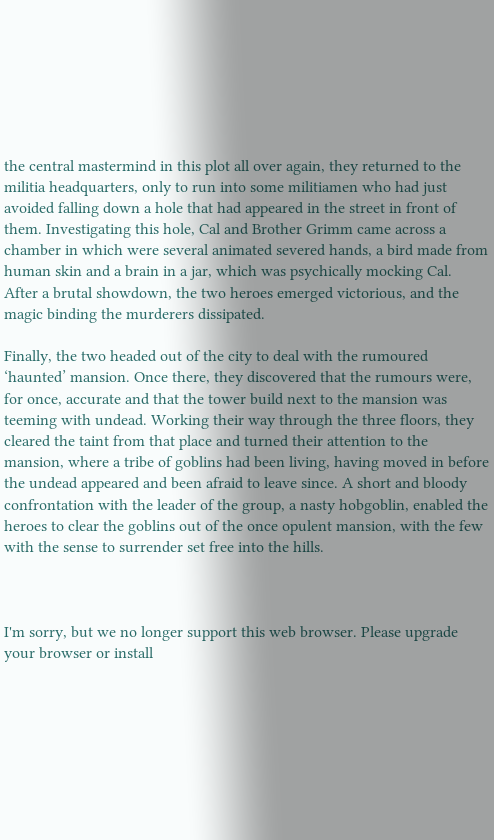the central mastermind in this plot all over again, they returned to the militia headquarters, only to run into some militiamen who had just avoided falling down a hole that had appeared in the street in front of them. Investigating this hole, Cal and Brother Grimm came across a chamber in which were several animated severed hands, a bird made from human skin and a brain in a jar, which was psychically mocking Cal. After a brutal showdown, the two heroes emerged victorious, and the magic binding the murderers dissipated.

Finally, the two headed out of the city to deal with the rumoured ‘haunted’ mansion. Once there, they discovered that the rumours were, for once, accurate and that the tower build next to the mansion was teeming with undead. Working their way through the three floors, they cleared the taint from that place and turned their attention to the mansion, where a tribe of goblins had been living, having moved in before the undead appeared and been afraid to leave since. A short and bloody confrontation with the leader of the group, a nasty hobgoblin, enabled the heroes to clear the goblins out of the once opulent mansion, with the few with the sense to surrender set free into the hills.



I'm sorry, but we no longer support this web browser. Please upgrade your browser or install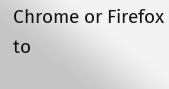Chrome or Firefox to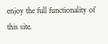enjoy the full functionality of this site.